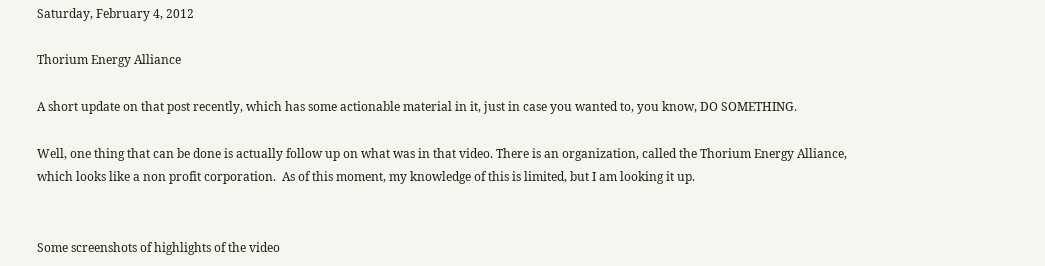Saturday, February 4, 2012

Thorium Energy Alliance

A short update on that post recently, which has some actionable material in it, just in case you wanted to, you know, DO SOMETHING.

Well, one thing that can be done is actually follow up on what was in that video. There is an organization, called the Thorium Energy Alliance, which looks like a non profit corporation.  As of this moment, my knowledge of this is limited, but I am looking it up.


Some screenshots of highlights of the video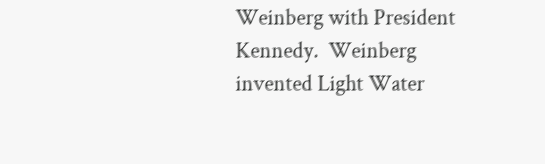Weinberg with President Kennedy.  Weinberg invented Light Water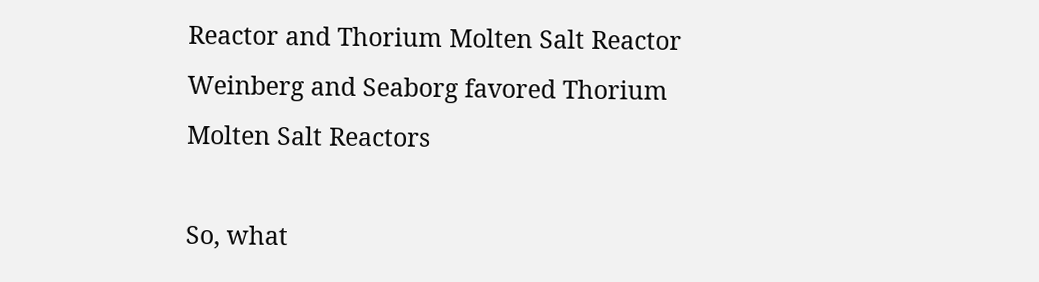Reactor and Thorium Molten Salt Reactor
Weinberg and Seaborg favored Thorium Molten Salt Reactors

So, what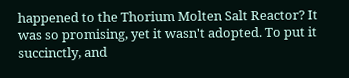happened to the Thorium Molten Salt Reactor? It was so promising, yet it wasn't adopted. To put it succinctly, and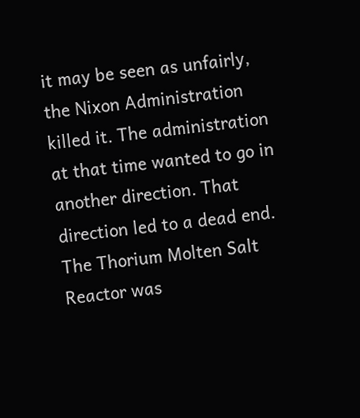it may be seen as unfairly, the Nixon Administration killed it. The administration at that time wanted to go in another direction. That direction led to a dead end. The Thorium Molten Salt Reactor was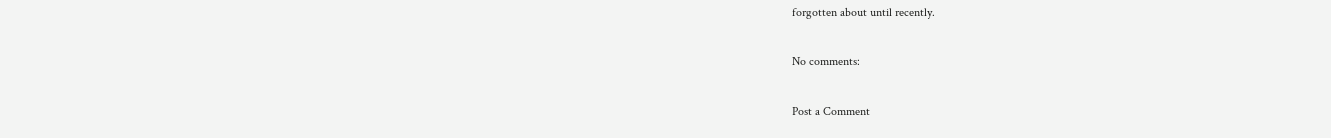forgotten about until recently.

No comments:

Post a Comment